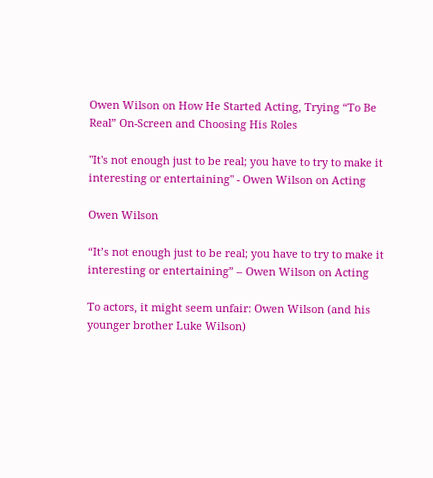Owen Wilson on How He Started Acting, Trying “To Be Real” On-Screen and Choosing His Roles

"It's not enough just to be real; you have to try to make it interesting or entertaining" - Owen Wilson on Acting

Owen Wilson

“It’s not enough just to be real; you have to try to make it interesting or entertaining” – Owen Wilson on Acting

To actors, it might seem unfair: Owen Wilson (and his younger brother Luke Wilson)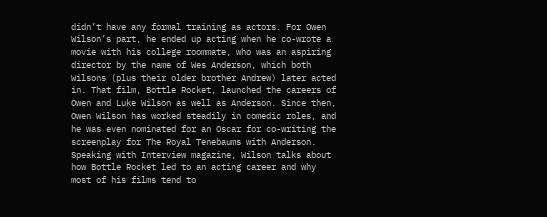didn’t have any formal training as actors. For Owen Wilson’s part, he ended up acting when he co-wrote a movie with his college roommate, who was an aspiring director by the name of Wes Anderson, which both Wilsons (plus their older brother Andrew) later acted in. That film, Bottle Rocket, launched the careers of Owen and Luke Wilson as well as Anderson. Since then, Owen Wilson has worked steadily in comedic roles, and he was even nominated for an Oscar for co-writing the screenplay for The Royal Tenebaums with Anderson. Speaking with Interview magazine, Wilson talks about how Bottle Rocket led to an acting career and why most of his films tend to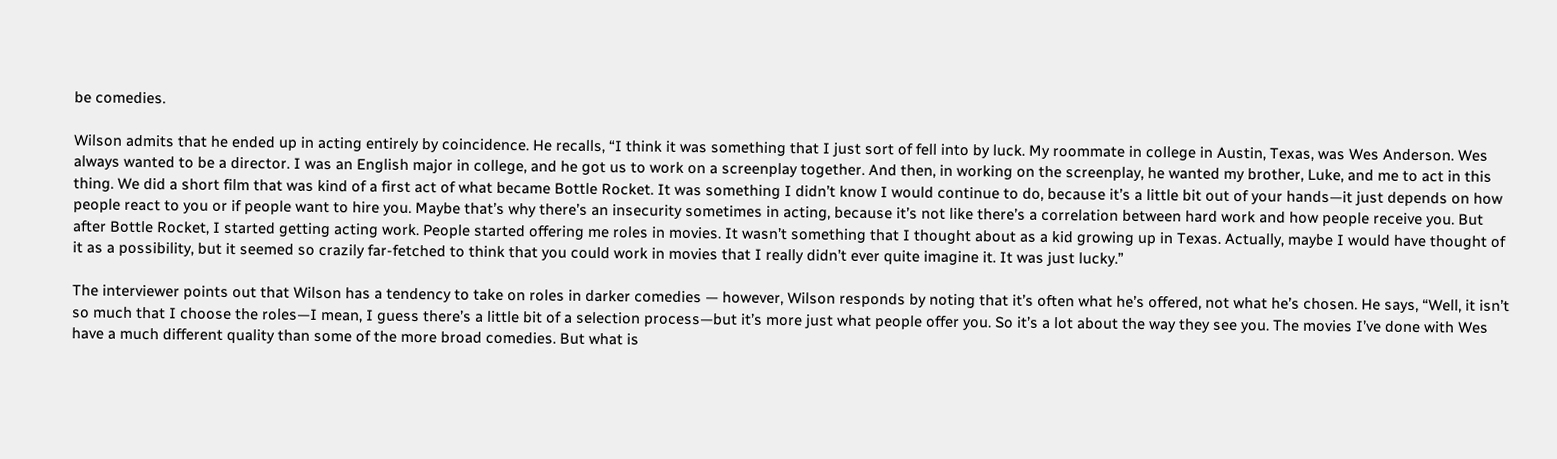be comedies.

Wilson admits that he ended up in acting entirely by coincidence. He recalls, “I think it was something that I just sort of fell into by luck. My roommate in college in Austin, Texas, was Wes Anderson. Wes always wanted to be a director. I was an English major in college, and he got us to work on a screenplay together. And then, in working on the screenplay, he wanted my brother, Luke, and me to act in this thing. We did a short film that was kind of a first act of what became Bottle Rocket. It was something I didn’t know I would continue to do, because it’s a little bit out of your hands—it just depends on how people react to you or if people want to hire you. Maybe that’s why there’s an insecurity sometimes in acting, because it’s not like there’s a correlation between hard work and how people receive you. But after Bottle Rocket, I started getting acting work. People started offering me roles in movies. It wasn’t something that I thought about as a kid growing up in Texas. Actually, maybe I would have thought of it as a possibility, but it seemed so crazily far-fetched to think that you could work in movies that I really didn’t ever quite imagine it. It was just lucky.”

The interviewer points out that Wilson has a tendency to take on roles in darker comedies — however, Wilson responds by noting that it’s often what he’s offered, not what he’s chosen. He says, “Well, it isn’t so much that I choose the roles—I mean, I guess there’s a little bit of a selection process—but it’s more just what people offer you. So it’s a lot about the way they see you. The movies I’ve done with Wes have a much different quality than some of the more broad comedies. But what is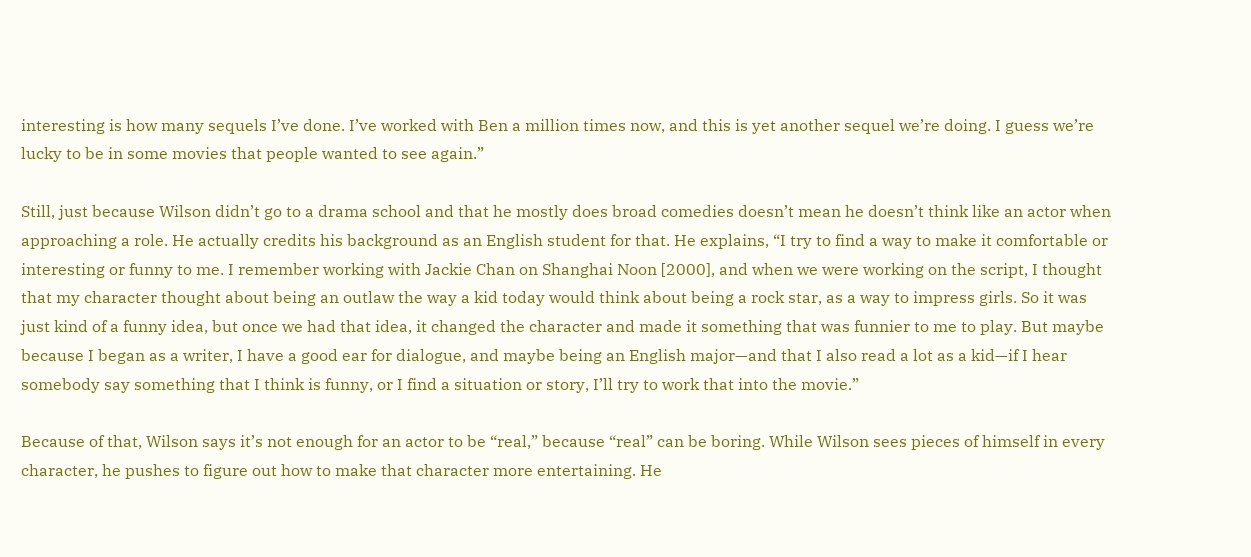interesting is how many sequels I’ve done. I’ve worked with Ben a million times now, and this is yet another sequel we’re doing. I guess we’re lucky to be in some movies that people wanted to see again.”

Still, just because Wilson didn’t go to a drama school and that he mostly does broad comedies doesn’t mean he doesn’t think like an actor when approaching a role. He actually credits his background as an English student for that. He explains, “I try to find a way to make it comfortable or interesting or funny to me. I remember working with Jackie Chan on Shanghai Noon [2000], and when we were working on the script, I thought that my character thought about being an outlaw the way a kid today would think about being a rock star, as a way to impress girls. So it was just kind of a funny idea, but once we had that idea, it changed the character and made it something that was funnier to me to play. But maybe because I began as a writer, I have a good ear for dialogue, and maybe being an English major—and that I also read a lot as a kid—if I hear somebody say something that I think is funny, or I find a situation or story, I’ll try to work that into the movie.”

Because of that, Wilson says it’s not enough for an actor to be “real,” because “real” can be boring. While Wilson sees pieces of himself in every character, he pushes to figure out how to make that character more entertaining. He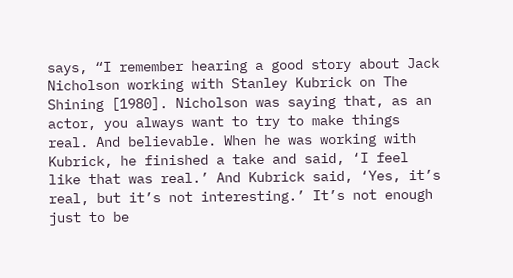says, “I remember hearing a good story about Jack Nicholson working with Stanley Kubrick on The Shining [1980]. Nicholson was saying that, as an actor, you always want to try to make things real. And believable. When he was working with Kubrick, he finished a take and said, ‘I feel like that was real.’ And Kubrick said, ‘Yes, it’s real, but it’s not interesting.’ It’s not enough just to be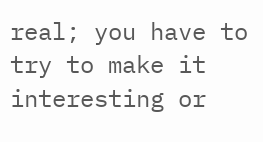real; you have to try to make it interesting or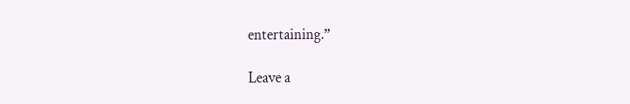entertaining.”

Leave a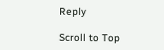Reply

Scroll to Top